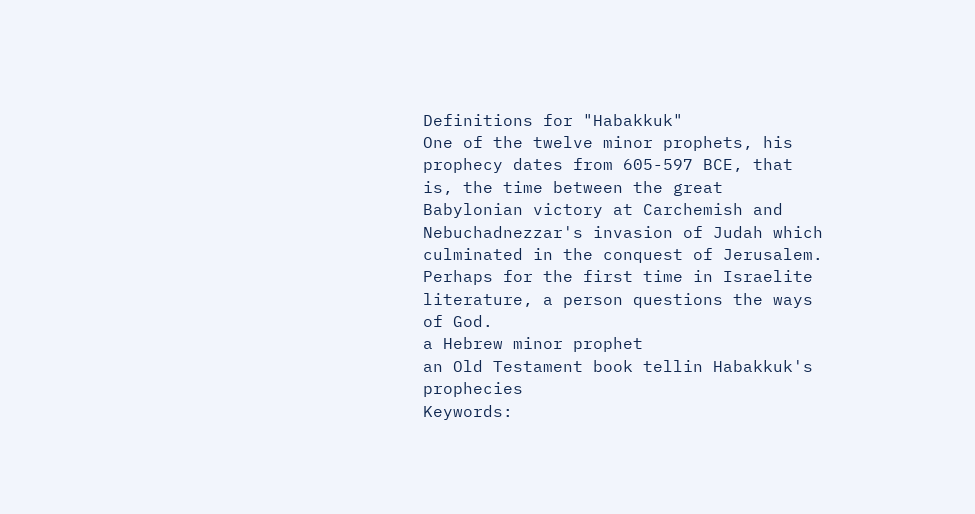Definitions for "Habakkuk"
One of the twelve minor prophets, his prophecy dates from 605-597 BCE, that is, the time between the great Babylonian victory at Carchemish and Nebuchadnezzar's invasion of Judah which culminated in the conquest of Jerusalem. Perhaps for the first time in Israelite literature, a person questions the ways of God.
a Hebrew minor prophet
an Old Testament book tellin Habakkuk's prophecies
Keywords: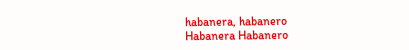habanera, habanero
Habanera Habanero